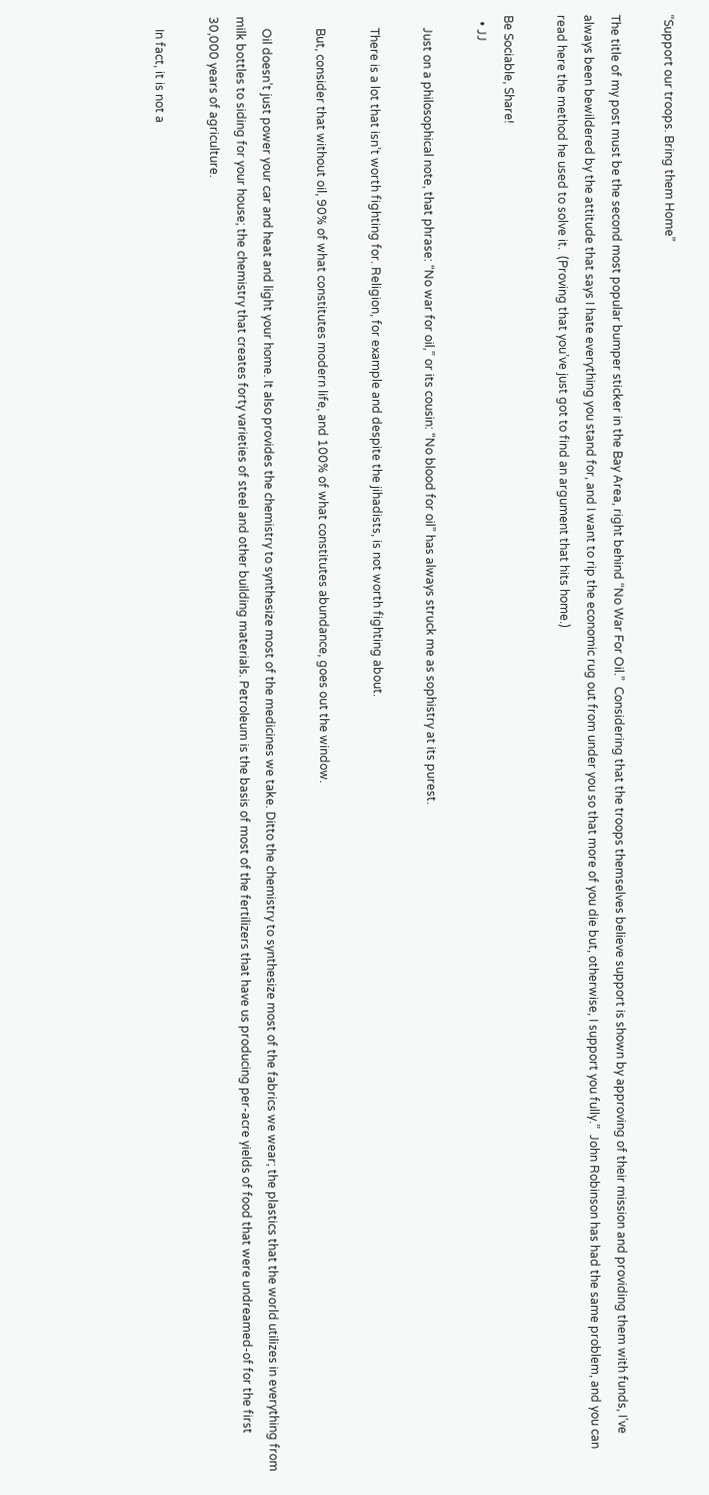“Support our troops. Bring them Home”

The title of my post must be the second most popular bumper sticker in the Bay Area, right behind “No War For Oil.”  Considering that the troops themselves believe support is shown by approving of their mission and providing them with funds, I’ve always been bewildered by the attitude that says I hate everything you stand for, and I want to rip the economic rug out from under you so that more of you die but, otherwise, I support you fully.”  John Robinson has had the same problem, and you can read here the method he used to solve it.  (Proving that you’ve just got to find an argument that hits home.)

Be Sociable, Share!
  • JJ

    Just on a philosophical note, that phrase: “No war for oil,” or its cousin: “No blood for oil” has always struck me as sophistry at its purest.

    There is a lot that isn’t worth fighting for. Religion, for example and despite the jihadists, is not worth fighting about.

    But, consider that without oil, 90% of what constitutes modern life, and 100% of what constitutes abundance, goes out the window.

    Oil doesn’t just power your car and heat and light your home. It also provides the chemistry to synthesize most of the medicines we take. Ditto the chemistry to synthesize most of the fabrics we wear; the plastics that the world utilizes in everything from milk bottles to siding for your house; the chemistry that creates forty varieties of steel and other building materials. Petroleum is the basis of most of the fertilizers that have us producing per-acre yields of food that were undreamed-of for the first 30,000 years of agriculture.

    In fact, it is not a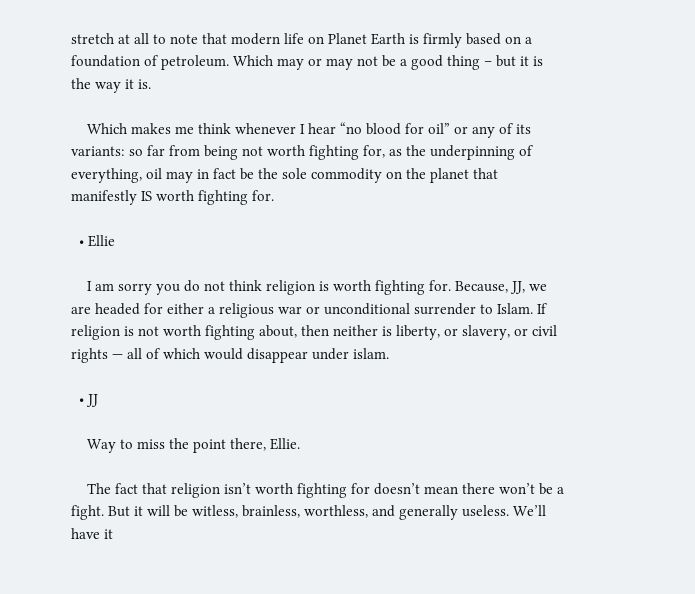stretch at all to note that modern life on Planet Earth is firmly based on a foundation of petroleum. Which may or may not be a good thing – but it is the way it is.

    Which makes me think whenever I hear “no blood for oil” or any of its variants: so far from being not worth fighting for, as the underpinning of everything, oil may in fact be the sole commodity on the planet that manifestly IS worth fighting for.

  • Ellie

    I am sorry you do not think religion is worth fighting for. Because, JJ, we are headed for either a religious war or unconditional surrender to Islam. If religion is not worth fighting about, then neither is liberty, or slavery, or civil rights — all of which would disappear under islam.

  • JJ

    Way to miss the point there, Ellie.

    The fact that religion isn’t worth fighting for doesn’t mean there won’t be a fight. But it will be witless, brainless, worthless, and generally useless. We’ll have it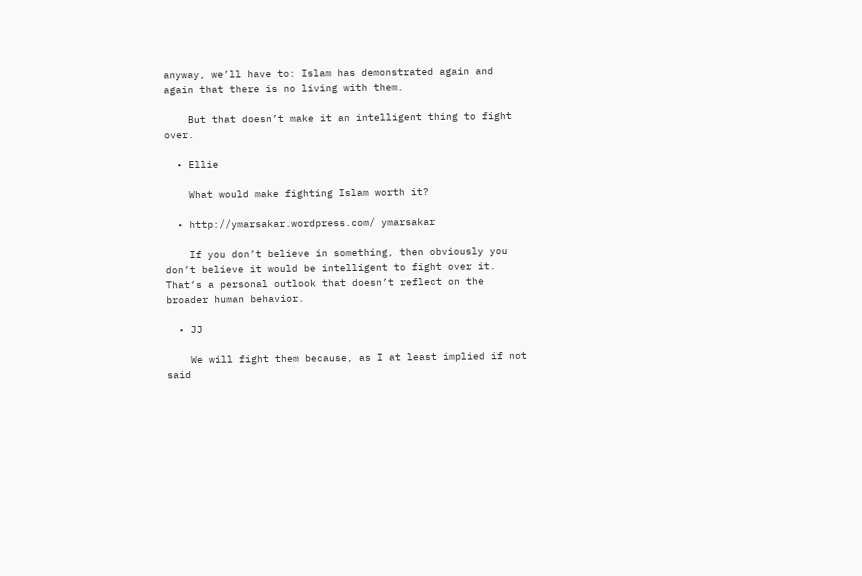anyway, we’ll have to: Islam has demonstrated again and again that there is no living with them.

    But that doesn’t make it an intelligent thing to fight over.

  • Ellie

    What would make fighting Islam worth it?

  • http://ymarsakar.wordpress.com/ ymarsakar

    If you don’t believe in something, then obviously you don’t believe it would be intelligent to fight over it. That’s a personal outlook that doesn’t reflect on the broader human behavior.

  • JJ

    We will fight them because, as I at least implied if not said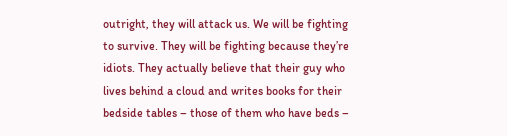outright, they will attack us. We will be fighting to survive. They will be fighting because they’re idiots. They actually believe that their guy who lives behind a cloud and writes books for their bedside tables – those of them who have beds –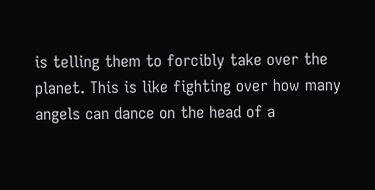is telling them to forcibly take over the planet. This is like fighting over how many angels can dance on the head of a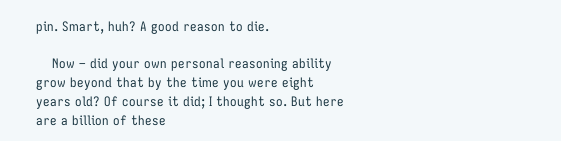pin. Smart, huh? A good reason to die.

    Now – did your own personal reasoning ability grow beyond that by the time you were eight years old? Of course it did; I thought so. But here are a billion of these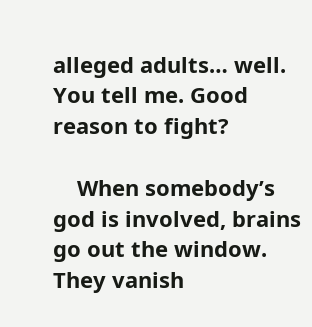alleged adults… well. You tell me. Good reason to fight?

    When somebody’s god is involved, brains go out the window. They vanish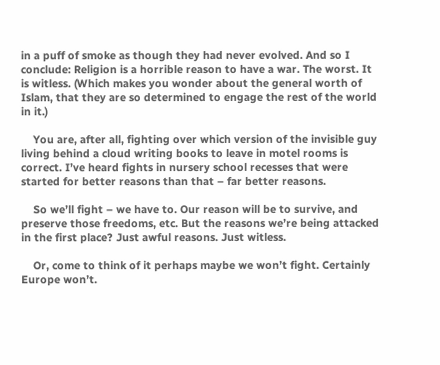in a puff of smoke as though they had never evolved. And so I conclude: Religion is a horrible reason to have a war. The worst. It is witless. (Which makes you wonder about the general worth of Islam, that they are so determined to engage the rest of the world in it.)

    You are, after all, fighting over which version of the invisible guy living behind a cloud writing books to leave in motel rooms is correct. I’ve heard fights in nursery school recesses that were started for better reasons than that – far better reasons.

    So we’ll fight – we have to. Our reason will be to survive, and preserve those freedoms, etc. But the reasons we’re being attacked in the first place? Just awful reasons. Just witless.

    Or, come to think of it perhaps maybe we won’t fight. Certainly Europe won’t.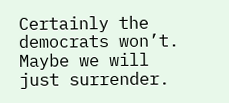Certainly the democrats won’t. Maybe we will just surrender.